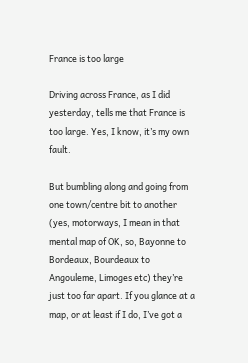France is too large

Driving across France, as I did yesterday, tells me that France is too large. Yes, I know, it’s my own fault.

But bumbling along and going from one town/centre bit to another (yes, motorways, I mean in that mental map of OK, so, Bayonne to Bordeaux, Bourdeaux to Angouleme, Limoges etc) they’re just too far apart. If you glance at a map, or at least if I do, I’ve got a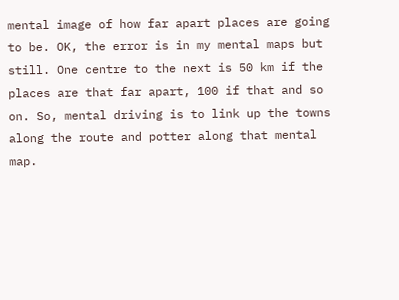mental image of how far apart places are going to be. OK, the error is in my mental maps but still. One centre to the next is 50 km if the places are that far apart, 100 if that and so on. So, mental driving is to link up the towns along the route and potter along that mental map.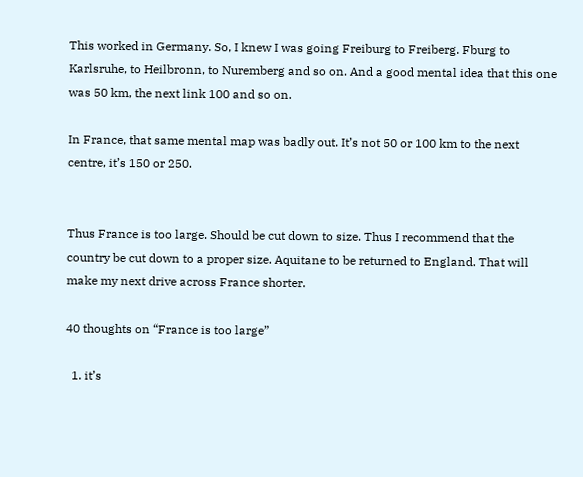This worked in Germany. So, I knew I was going Freiburg to Freiberg. Fburg to Karlsruhe, to Heilbronn, to Nuremberg and so on. And a good mental idea that this one was 50 km, the next link 100 and so on.

In France, that same mental map was badly out. It’s not 50 or 100 km to the next centre, it’s 150 or 250.


Thus France is too large. Should be cut down to size. Thus I recommend that the country be cut down to a proper size. Aquitane to be returned to England. That will make my next drive across France shorter.

40 thoughts on “France is too large”

  1. it’s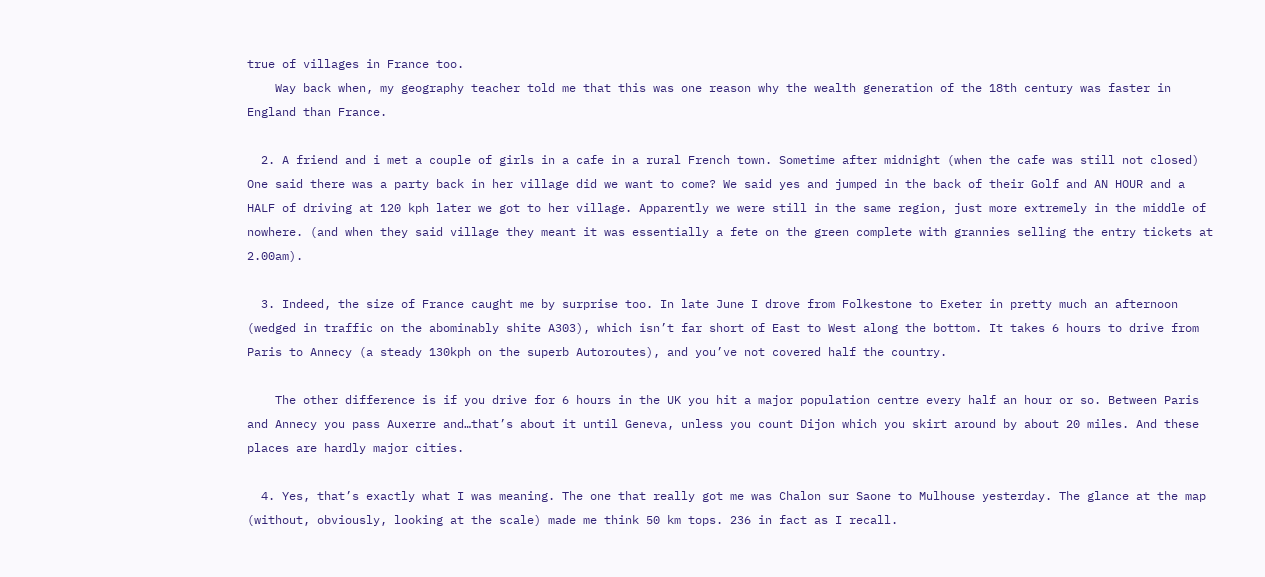true of villages in France too.
    Way back when, my geography teacher told me that this was one reason why the wealth generation of the 18th century was faster in England than France.

  2. A friend and i met a couple of girls in a cafe in a rural French town. Sometime after midnight (when the cafe was still not closed) One said there was a party back in her village did we want to come? We said yes and jumped in the back of their Golf and AN HOUR and a HALF of driving at 120 kph later we got to her village. Apparently we were still in the same region, just more extremely in the middle of nowhere. (and when they said village they meant it was essentially a fete on the green complete with grannies selling the entry tickets at 2.00am).

  3. Indeed, the size of France caught me by surprise too. In late June I drove from Folkestone to Exeter in pretty much an afternoon (wedged in traffic on the abominably shite A303), which isn’t far short of East to West along the bottom. It takes 6 hours to drive from Paris to Annecy (a steady 130kph on the superb Autoroutes), and you’ve not covered half the country.

    The other difference is if you drive for 6 hours in the UK you hit a major population centre every half an hour or so. Between Paris and Annecy you pass Auxerre and…that’s about it until Geneva, unless you count Dijon which you skirt around by about 20 miles. And these places are hardly major cities.

  4. Yes, that’s exactly what I was meaning. The one that really got me was Chalon sur Saone to Mulhouse yesterday. The glance at the map (without, obviously, looking at the scale) made me think 50 km tops. 236 in fact as I recall.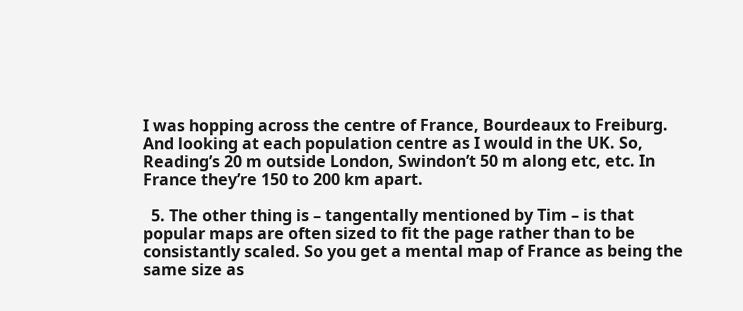I was hopping across the centre of France, Bourdeaux to Freiburg. And looking at each population centre as I would in the UK. So, Reading’s 20 m outside London, Swindon’t 50 m along etc, etc. In France they’re 150 to 200 km apart.

  5. The other thing is – tangentally mentioned by Tim – is that popular maps are often sized to fit the page rather than to be consistantly scaled. So you get a mental map of France as being the same size as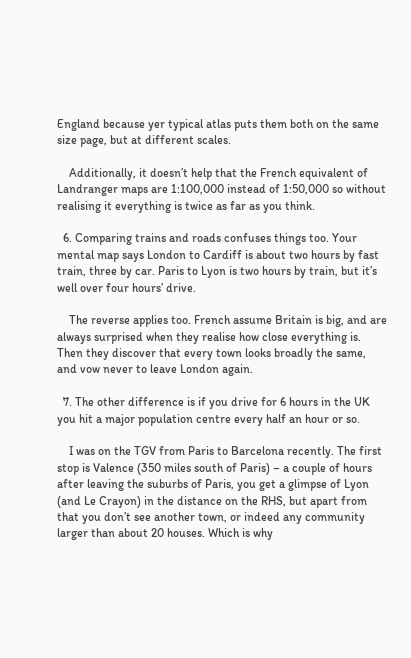England because yer typical atlas puts them both on the same size page, but at different scales.

    Additionally, it doesn’t help that the French equivalent of Landranger maps are 1:100,000 instead of 1:50,000 so without realising it everything is twice as far as you think.

  6. Comparing trains and roads confuses things too. Your mental map says London to Cardiff is about two hours by fast train, three by car. Paris to Lyon is two hours by train, but it’s well over four hours’ drive.

    The reverse applies too. French assume Britain is big, and are always surprised when they realise how close everything is. Then they discover that every town looks broadly the same, and vow never to leave London again.

  7. The other difference is if you drive for 6 hours in the UK you hit a major population centre every half an hour or so.

    I was on the TGV from Paris to Barcelona recently. The first stop is Valence (350 miles south of Paris) – a couple of hours after leaving the suburbs of Paris, you get a glimpse of Lyon (and Le Crayon) in the distance on the RHS, but apart from that you don’t see another town, or indeed any community larger than about 20 houses. Which is why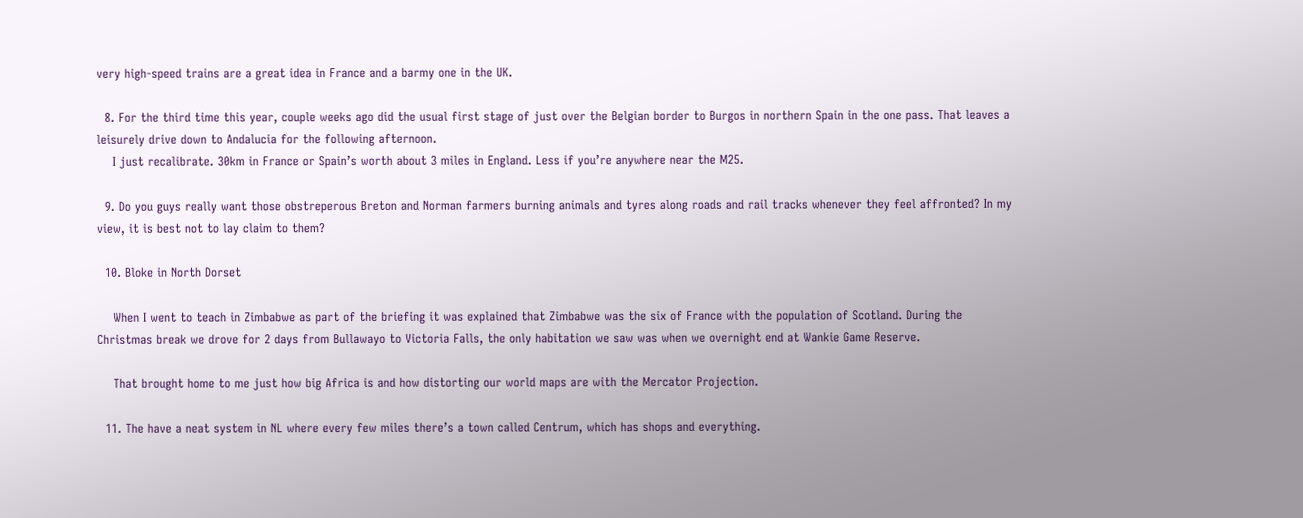very high-speed trains are a great idea in France and a barmy one in the UK.

  8. For the third time this year, couple weeks ago did the usual first stage of just over the Belgian border to Burgos in northern Spain in the one pass. That leaves a leisurely drive down to Andalucia for the following afternoon.
    I just recalibrate. 30km in France or Spain’s worth about 3 miles in England. Less if you’re anywhere near the M25.

  9. Do you guys really want those obstreperous Breton and Norman farmers burning animals and tyres along roads and rail tracks whenever they feel affronted? In my view, it is best not to lay claim to them?

  10. Bloke in North Dorset

    When I went to teach in Zimbabwe as part of the briefing it was explained that Zimbabwe was the six of France with the population of Scotland. During the Christmas break we drove for 2 days from Bullawayo to Victoria Falls, the only habitation we saw was when we overnight end at Wankie Game Reserve.

    That brought home to me just how big Africa is and how distorting our world maps are with the Mercator Projection.

  11. The have a neat system in NL where every few miles there’s a town called Centrum, which has shops and everything.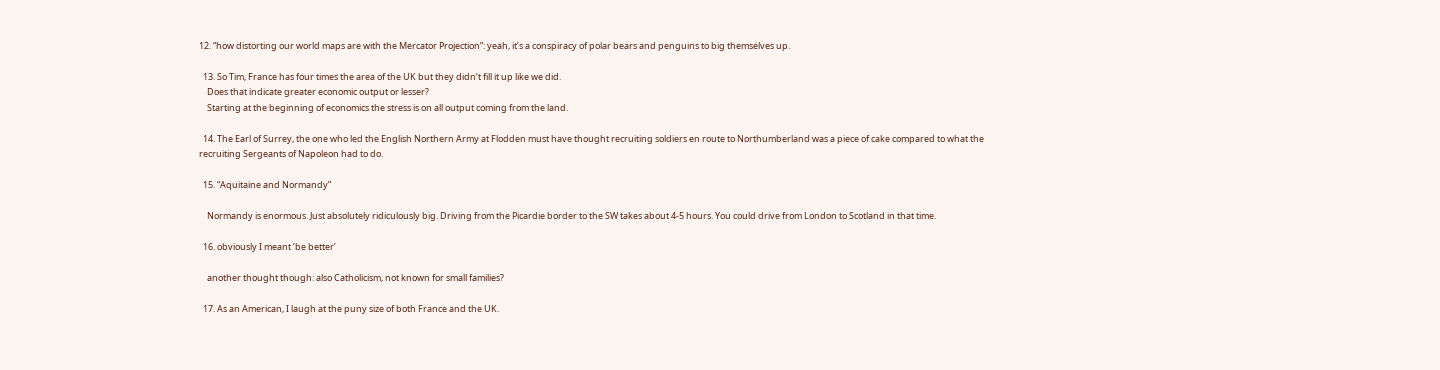12. “how distorting our world maps are with the Mercator Projection”: yeah, it’s a conspiracy of polar bears and penguins to big themselves up.

  13. So Tim, France has four times the area of the UK but they didn’t fill it up like we did.
    Does that indicate greater economic output or lesser?
    Starting at the beginning of economics the stress is on all output coming from the land.

  14. The Earl of Surrey, the one who led the English Northern Army at Flodden must have thought recruiting soldiers en route to Northumberland was a piece of cake compared to what the recruiting Sergeants of Napoleon had to do.

  15. “Aquitaine and Normandy”

    Normandy is enormous. Just absolutely ridiculously big. Driving from the Picardie border to the SW takes about 4-5 hours. You could drive from London to Scotland in that time.

  16. obviously I meant ‘be better’

    another thought though: also Catholicism, not known for small families?

  17. As an American, I laugh at the puny size of both France and the UK.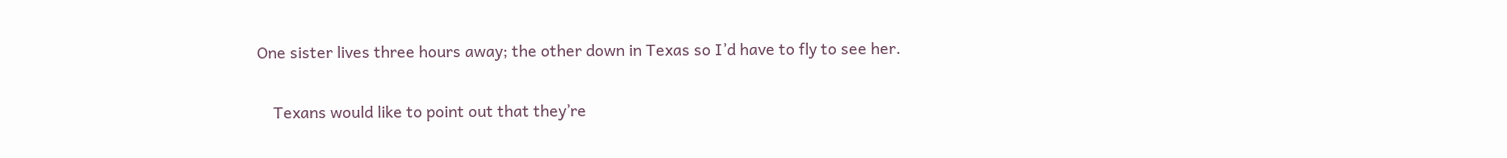One sister lives three hours away; the other down in Texas so I’d have to fly to see her.

    Texans would like to point out that they’re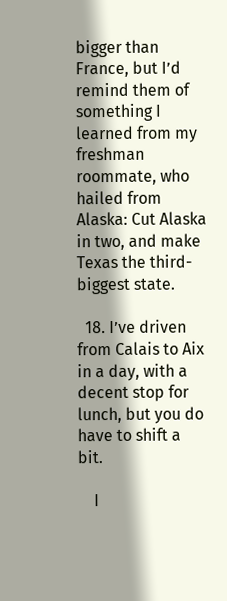bigger than France, but I’d remind them of something I learned from my freshman roommate, who hailed from Alaska: Cut Alaska in two, and make Texas the third-biggest state.

  18. I’ve driven from Calais to Aix in a day, with a decent stop for lunch, but you do have to shift a bit.

    I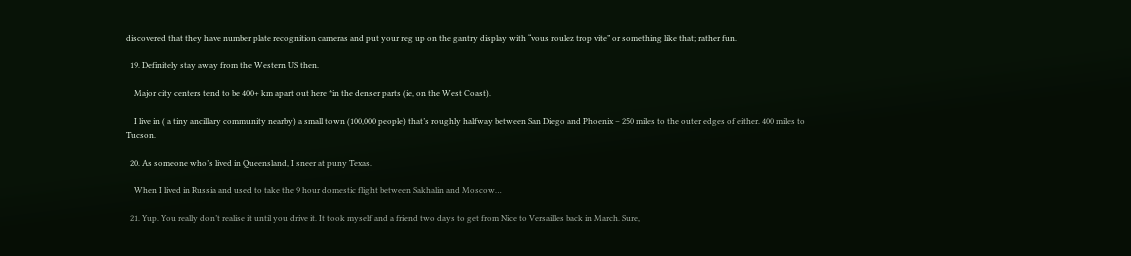discovered that they have number plate recognition cameras and put your reg up on the gantry display with “vous roulez trop vite” or something like that; rather fun.

  19. Definitely stay away from the Western US then.

    Major city centers tend to be 400+ km apart out here *in the denser parts (ie, on the West Coast).

    I live in ( a tiny ancillary community nearby) a small town (100,000 people) that’s roughly halfway between San Diego and Phoenix – 250 miles to the outer edges of either. 400 miles to Tucson.

  20. As someone who’s lived in Queensland, I sneer at puny Texas.

    When I lived in Russia and used to take the 9 hour domestic flight between Sakhalin and Moscow…

  21. Yup. You really don’t realise it until you drive it. It took myself and a friend two days to get from Nice to Versailles back in March. Sure,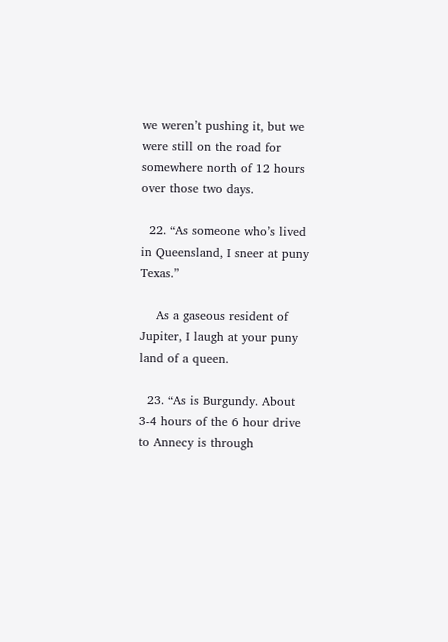we weren’t pushing it, but we were still on the road for somewhere north of 12 hours over those two days.

  22. “As someone who’s lived in Queensland, I sneer at puny Texas.”

    As a gaseous resident of Jupiter, I laugh at your puny land of a queen.

  23. “As is Burgundy. About 3-4 hours of the 6 hour drive to Annecy is through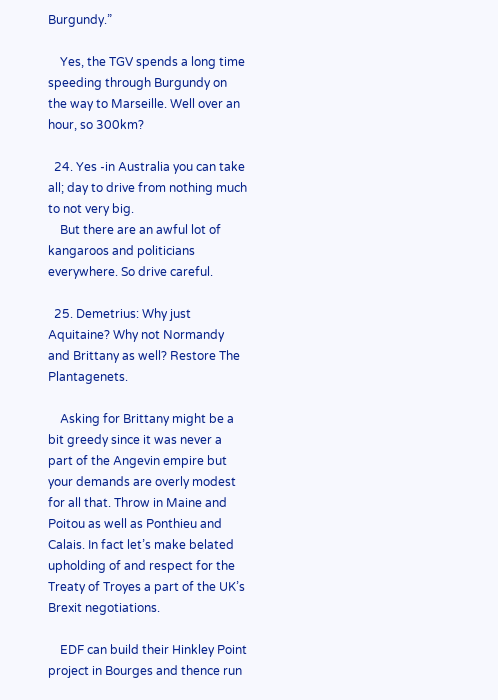Burgundy.”

    Yes, the TGV spends a long time speeding through Burgundy on the way to Marseille. Well over an hour, so 300km?

  24. Yes -in Australia you can take all; day to drive from nothing much to not very big.
    But there are an awful lot of kangaroos and politicians everywhere. So drive careful.

  25. Demetrius: Why just Aquitaine? Why not Normandy and Brittany as well? Restore The Plantagenets.

    Asking for Brittany might be a bit greedy since it was never a part of the Angevin empire but your demands are overly modest for all that. Throw in Maine and Poitou as well as Ponthieu and Calais. In fact let’s make belated upholding of and respect for the Treaty of Troyes a part of the UK’s Brexit negotiations.

    EDF can build their Hinkley Point project in Bourges and thence run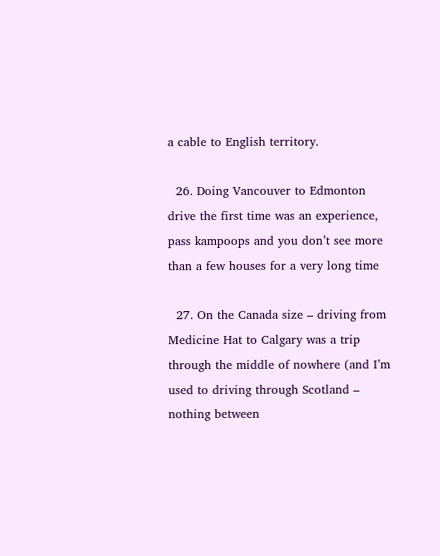a cable to English territory.

  26. Doing Vancouver to Edmonton drive the first time was an experience, pass kampoops and you don’t see more than a few houses for a very long time

  27. On the Canada size – driving from Medicine Hat to Calgary was a trip through the middle of nowhere (and I’m used to driving through Scotland – nothing between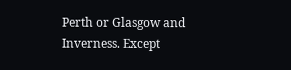Perth or Glasgow and Inverness. Except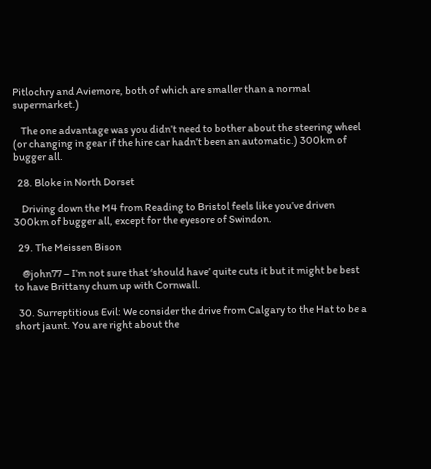Pitlochry and Aviemore, both of which are smaller than a normal supermarket.)

    The one advantage was you didn’t need to bother about the steering wheel (or changing in gear if the hire car hadn’t been an automatic.) 300km of bugger all.

  28. Bloke in North Dorset

    Driving down the M4 from Reading to Bristol feels like you’ve driven 300km of bugger all, except for the eyesore of Swindon.

  29. The Meissen Bison

    @john77 – I’m not sure that ‘should have’ quite cuts it but it might be best to have Brittany chum up with Cornwall.

  30. Surreptitious Evil: We consider the drive from Calgary to the Hat to be a short jaunt. You are right about the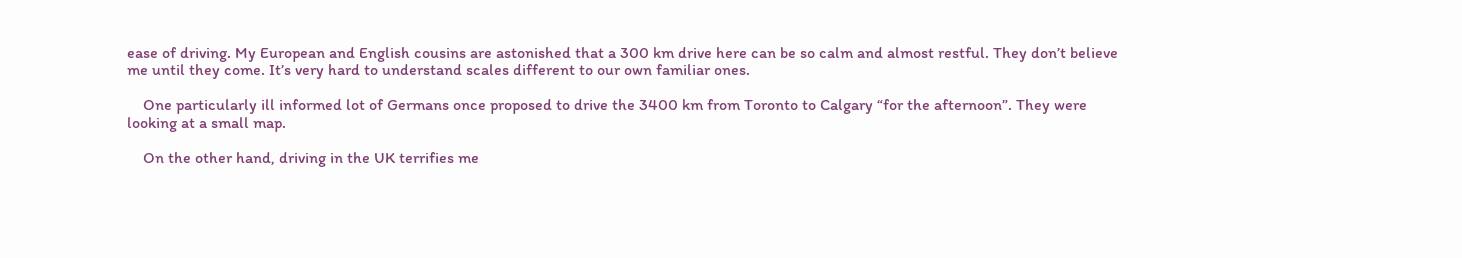ease of driving. My European and English cousins are astonished that a 300 km drive here can be so calm and almost restful. They don’t believe me until they come. It’s very hard to understand scales different to our own familiar ones.

    One particularly ill informed lot of Germans once proposed to drive the 3400 km from Toronto to Calgary “for the afternoon”. They were looking at a small map.

    On the other hand, driving in the UK terrifies me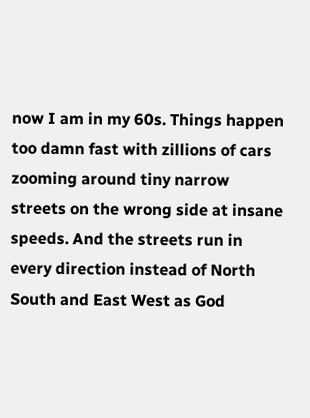now I am in my 60s. Things happen too damn fast with zillions of cars zooming around tiny narrow streets on the wrong side at insane speeds. And the streets run in every direction instead of North South and East West as God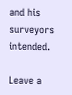and his surveyors intended.

Leave a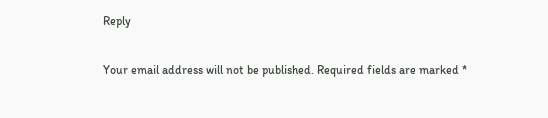Reply

Your email address will not be published. Required fields are marked *